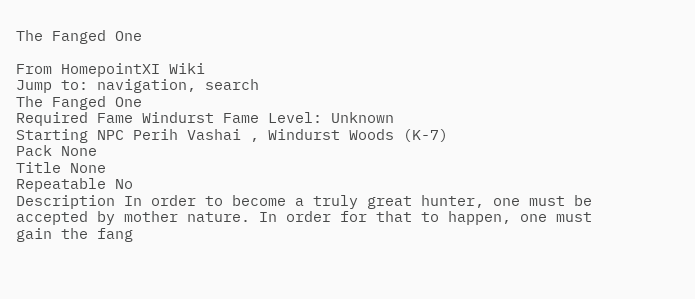The Fanged One

From HomepointXI Wiki
Jump to: navigation, search
The Fanged One
Required Fame Windurst Fame Level: Unknown
Starting NPC Perih Vashai , Windurst Woods (K-7)
Pack None
Title None
Repeatable No
Description In order to become a truly great hunter, one must be accepted by mother nature. In order for that to happen, one must gain the fang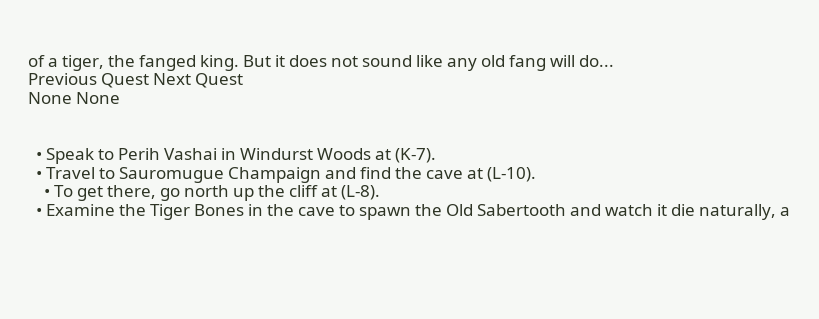of a tiger, the fanged king. But it does not sound like any old fang will do...
Previous Quest Next Quest
None None


  • Speak to Perih Vashai in Windurst Woods at (K-7).
  • Travel to Sauromugue Champaign and find the cave at (L-10).
    • To get there, go north up the cliff at (L-8).
  • Examine the Tiger Bones in the cave to spawn the Old Sabertooth and watch it die naturally, a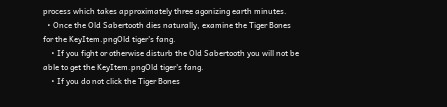process which takes approximately three agonizing earth minutes.
  • Once the Old Sabertooth dies naturally, examine the Tiger Bones for the KeyItem.pngOld tiger's fang.
    • If you fight or otherwise disturb the Old Sabertooth you will not be able to get the KeyItem.pngOld tiger's fang.
    • If you do not click the Tiger Bones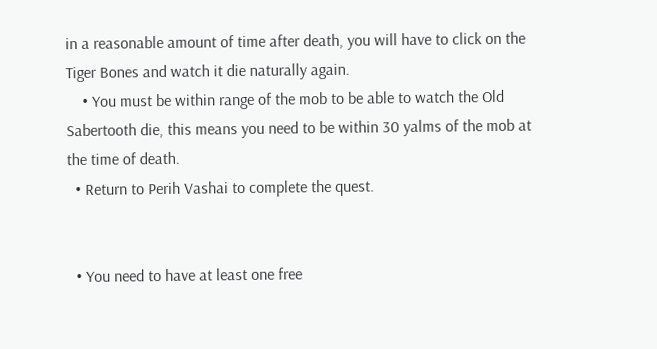in a reasonable amount of time after death, you will have to click on the Tiger Bones and watch it die naturally again.
    • You must be within range of the mob to be able to watch the Old Sabertooth die, this means you need to be within 30 yalms of the mob at the time of death.
  • Return to Perih Vashai to complete the quest.


  • You need to have at least one free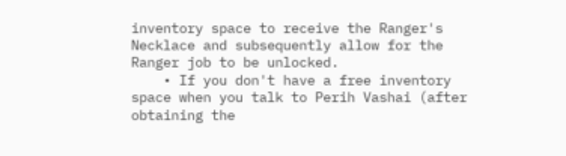inventory space to receive the Ranger's Necklace and subsequently allow for the Ranger job to be unlocked.
    • If you don't have a free inventory space when you talk to Perih Vashai (after obtaining the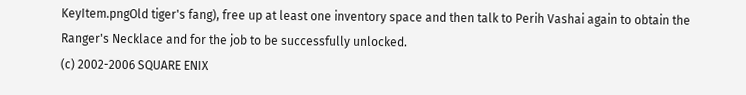KeyItem.pngOld tiger's fang), free up at least one inventory space and then talk to Perih Vashai again to obtain the Ranger's Necklace and for the job to be successfully unlocked.
(c) 2002-2006 SQUARE ENIX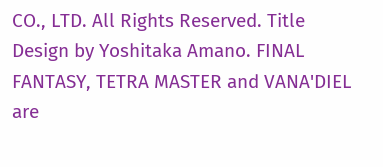CO., LTD. All Rights Reserved. Title Design by Yoshitaka Amano. FINAL FANTASY, TETRA MASTER and VANA'DIEL are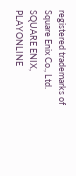registered trademarks of Square Enix Co., Ltd. SQUARE ENIX, PLAYONLINE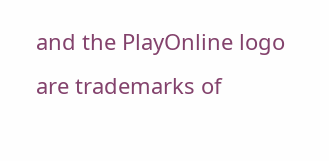and the PlayOnline logo are trademarks of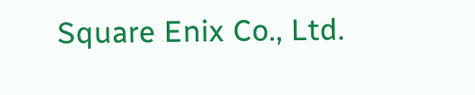Square Enix Co., Ltd.